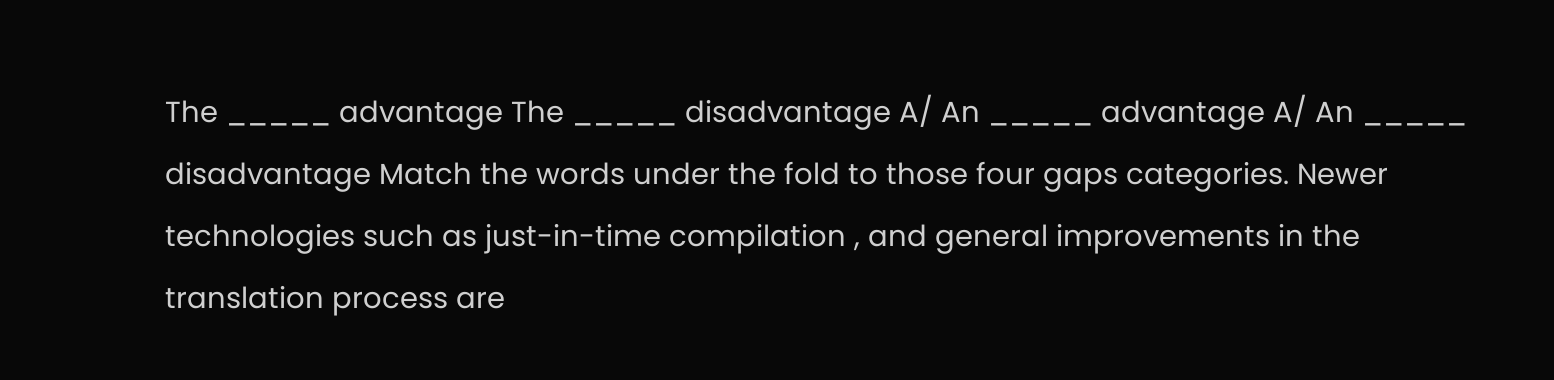The _____ advantage The _____ disadvantage A/ An _____ advantage A/ An _____ disadvantage Match the words under the fold to those four gaps categories. Newer technologies such as just-in-time compilation , and general improvements in the translation process are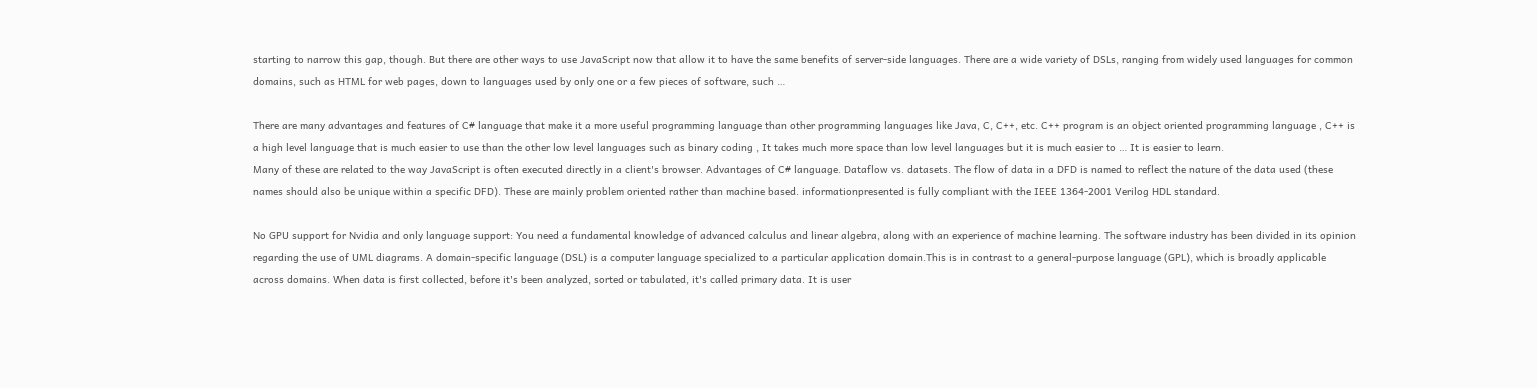starting to narrow this gap, though. But there are other ways to use JavaScript now that allow it to have the same benefits of server-side languages. There are a wide variety of DSLs, ranging from widely used languages for common domains, such as HTML for web pages, down to languages used by only one or a few pieces of software, such …

There are many advantages and features of C# language that make it a more useful programming language than other programming languages like Java, C, C++, etc. C++ program is an object oriented programming language , C++ is a high level language that is much easier to use than the other low level languages such as binary coding , It takes much more space than low level languages but it is much easier to … It is easier to learn.
Many of these are related to the way JavaScript is often executed directly in a client's browser. Advantages of C# language. Dataflow vs. datasets. The flow of data in a DFD is named to reflect the nature of the data used (these names should also be unique within a specific DFD). These are mainly problem oriented rather than machine based. informationpresented is fully compliant with the IEEE 1364-2001 Verilog HDL standard.

No GPU support for Nvidia and only language support: You need a fundamental knowledge of advanced calculus and linear algebra, along with an experience of machine learning. The software industry has been divided in its opinion regarding the use of UML diagrams. A domain-specific language (DSL) is a computer language specialized to a particular application domain.This is in contrast to a general-purpose language (GPL), which is broadly applicable across domains. When data is first collected, before it's been analyzed, sorted or tabulated, it's called primary data. It is user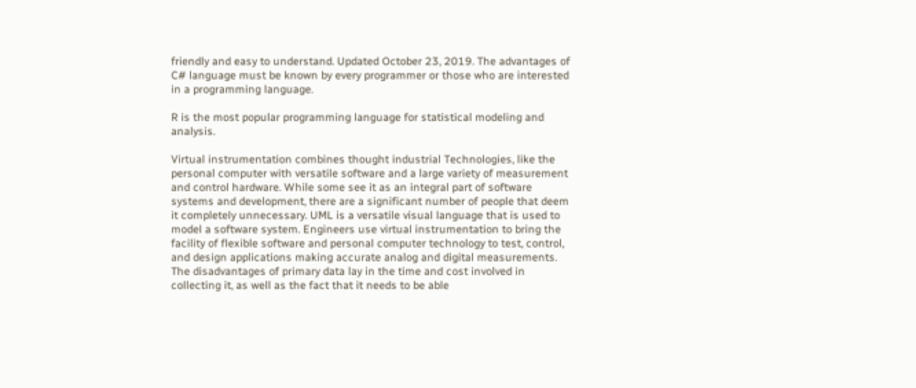friendly and easy to understand. Updated October 23, 2019. The advantages of C# language must be known by every programmer or those who are interested in a programming language.

R is the most popular programming language for statistical modeling and analysis.

Virtual instrumentation combines thought industrial Technologies, like the personal computer with versatile software and a large variety of measurement and control hardware. While some see it as an integral part of software systems and development, there are a significant number of people that deem it completely unnecessary. UML is a versatile visual language that is used to model a software system. Engineers use virtual instrumentation to bring the facility of flexible software and personal computer technology to test, control, and design applications making accurate analog and digital measurements. The disadvantages of primary data lay in the time and cost involved in collecting it, as well as the fact that it needs to be able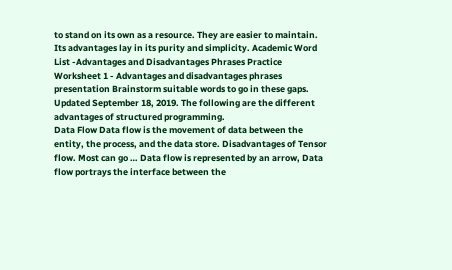to stand on its own as a resource. They are easier to maintain. Its advantages lay in its purity and simplicity. Academic Word List -Advantages and Disadvantages Phrases Practice Worksheet 1 - Advantages and disadvantages phrases presentation Brainstorm suitable words to go in these gaps. Updated September 18, 2019. The following are the different advantages of structured programming.
Data Flow Data flow is the movement of data between the entity, the process, and the data store. Disadvantages of Tensor flow. Most can go … Data flow is represented by an arrow, Data flow portrays the interface between the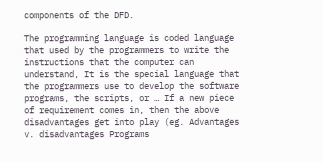components of the DFD.

The programming language is coded language that used by the programmers to write the instructions that the computer can understand, It is the special language that the programmers use to develop the software programs, the scripts, or … If a new piece of requirement comes in, then the above disadvantages get into play (eg. Advantages v. disadvantages Programs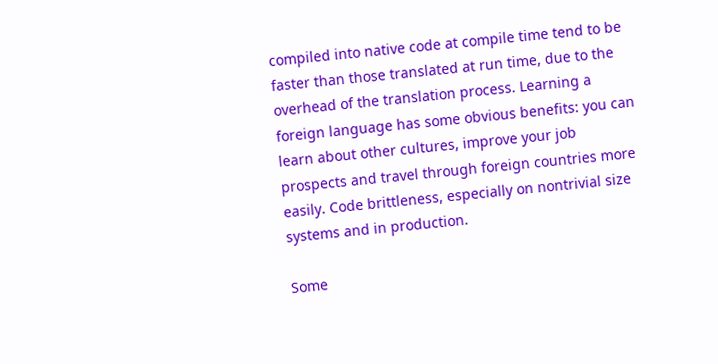compiled into native code at compile time tend to be faster than those translated at run time, due to the overhead of the translation process. Learning a foreign language has some obvious benefits: you can learn about other cultures, improve your job prospects and travel through foreign countries more easily. Code brittleness, especially on nontrivial size systems and in production.

Some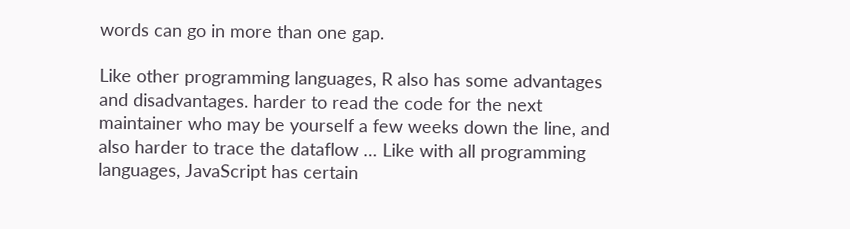words can go in more than one gap.

Like other programming languages, R also has some advantages and disadvantages. harder to read the code for the next maintainer who may be yourself a few weeks down the line, and also harder to trace the dataflow … Like with all programming languages, JavaScript has certain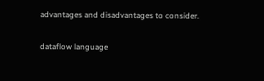advantages and disadvantages to consider.

dataflow language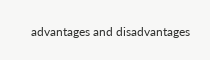advantages and disadvantages